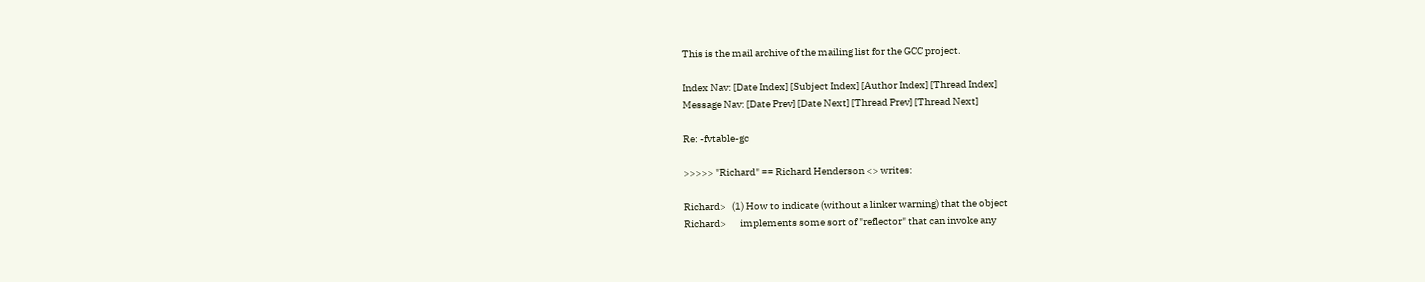This is the mail archive of the mailing list for the GCC project.

Index Nav: [Date Index] [Subject Index] [Author Index] [Thread Index]
Message Nav: [Date Prev] [Date Next] [Thread Prev] [Thread Next]

Re: -fvtable-gc

>>>>> "Richard" == Richard Henderson <> writes:

Richard>   (1) How to indicate (without a linker warning) that the object
Richard>       implements some sort of "reflector" that can invoke any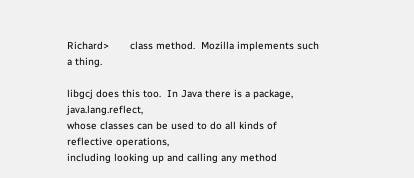Richard>       class method.  Mozilla implements such a thing.

libgcj does this too.  In Java there is a package, java.lang.reflect,
whose classes can be used to do all kinds of reflective operations,
including looking up and calling any method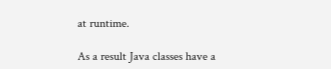at runtime.

As a result Java classes have a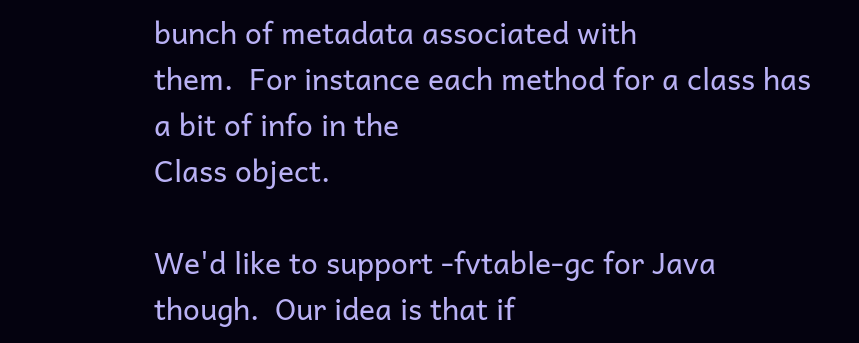bunch of metadata associated with
them.  For instance each method for a class has a bit of info in the
Class object.

We'd like to support -fvtable-gc for Java though.  Our idea is that if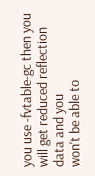you use -fvtable-gc then you will get reduced reflection data and you
won't be able to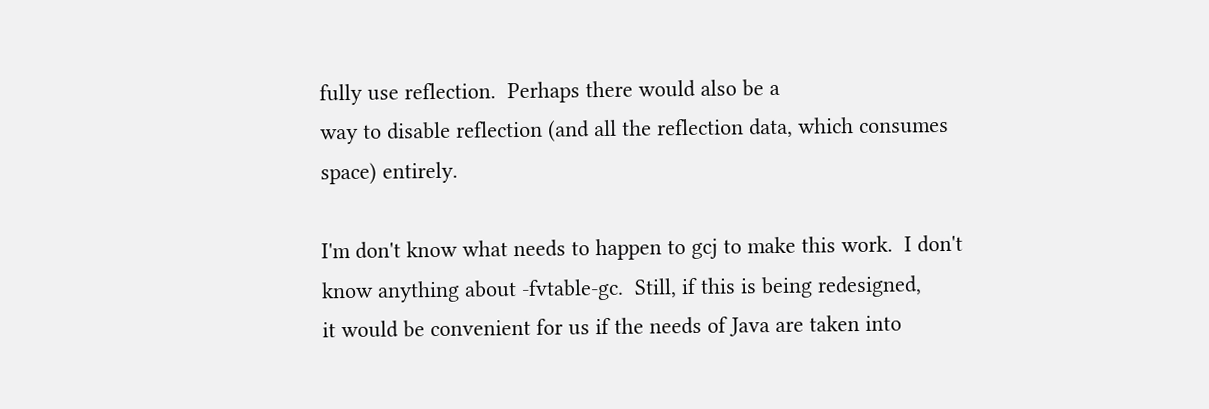fully use reflection.  Perhaps there would also be a
way to disable reflection (and all the reflection data, which consumes
space) entirely.

I'm don't know what needs to happen to gcj to make this work.  I don't
know anything about -fvtable-gc.  Still, if this is being redesigned,
it would be convenient for us if the needs of Java are taken into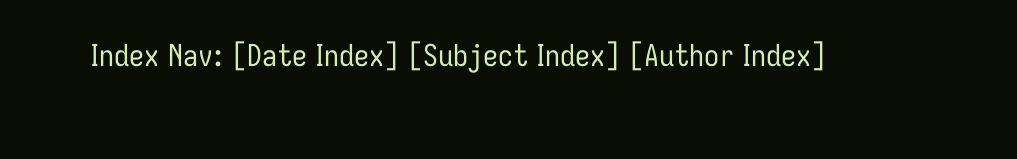Index Nav: [Date Index] [Subject Index] [Author Index]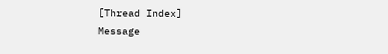[Thread Index]
Message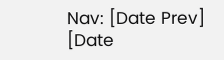Nav: [Date Prev] [Date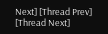Next] [Thread Prev] [Thread Next]